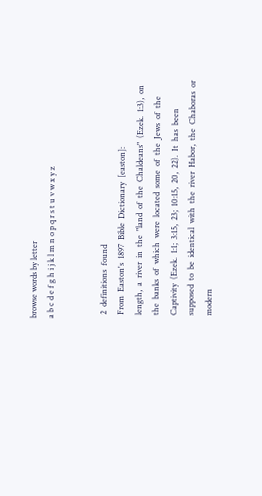browse words by letter
a b c d e f g h i j k l m n o p q r s t u v w x y z


  2  definitions  found
  From  Easton's  1897  Bible  Dictionary  [easton]:
  length,  a  river  in  the  "land  of  the  Chaldeans"  (Ezek.  1:3),  on
  the  banks  of  which  were  located  some  of  the  Jews  of  the
  Captivity  (Ezek.  1:1;  3:15,  23;  10:15,  20,  22).  It  has  been
  supposed  to  be  identical  with  the  river  Habor,  the  Chaboras  or
  modern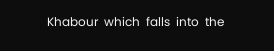Khabour  which  falls  into  the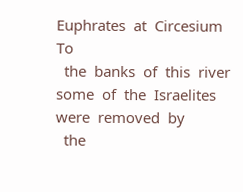Euphrates  at  Circesium  To
  the  banks  of  this  river  some  of  the  Israelites  were  removed  by
  the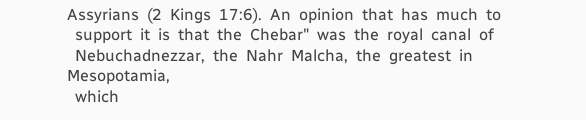Assyrians  (2  Kings  17:6).  An  opinion  that  has  much  to
  support  it  is  that  the  Chebar"  was  the  royal  canal  of
  Nebuchadnezzar,  the  Nahr  Malcha,  the  greatest  in  Mesopotamia,
  which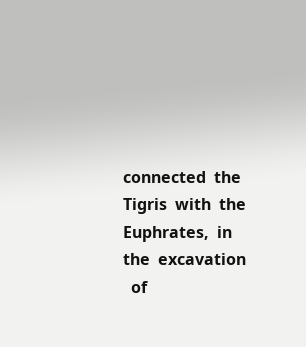connected  the  Tigris  with  the  Euphrates,  in  the  excavation
  of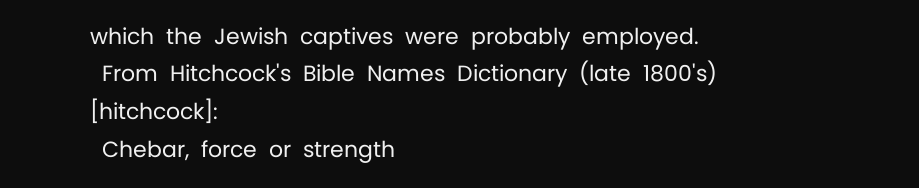which  the  Jewish  captives  were  probably  employed.
  From  Hitchcock's  Bible  Names  Dictionary  (late  1800's)  [hitchcock]:
  Chebar,  force  or  strength